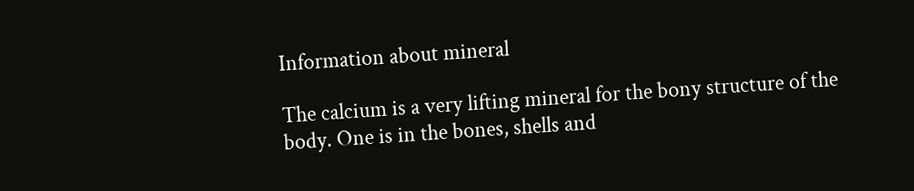Information about mineral

The calcium is a very lifting mineral for the bony structure of the body. One is in the bones, shells and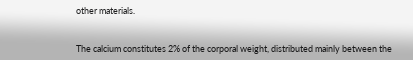other materials.


The calcium constitutes 2% of the corporal weight, distributed mainly between the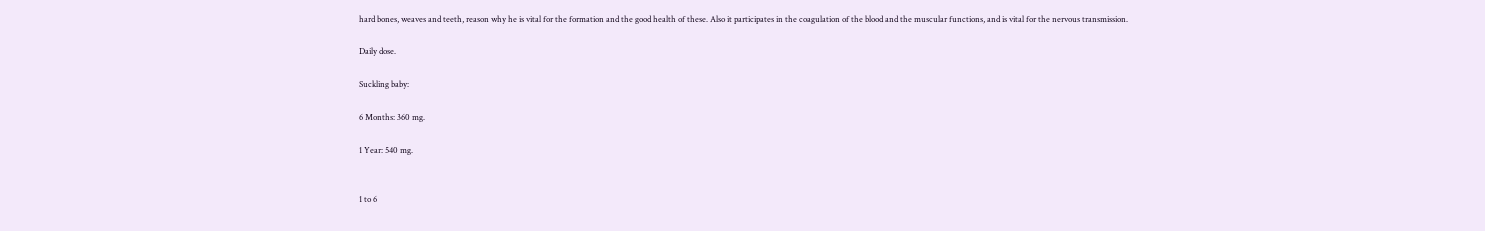hard bones, weaves and teeth, reason why he is vital for the formation and the good health of these. Also it participates in the coagulation of the blood and the muscular functions, and is vital for the nervous transmission.

Daily dose.

Suckling baby:

6 Months: 360 mg.

1 Year: 540 mg.


1 to 6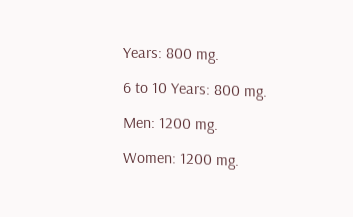Years: 800 mg.

6 to 10 Years: 800 mg.

Men: 1200 mg.

Women: 1200 mg.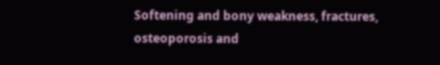Softening and bony weakness, fractures, osteoporosis and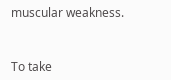muscular weakness.


To take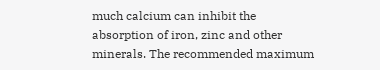much calcium can inhibit the absorption of iron, zinc and other minerals. The recommended maximum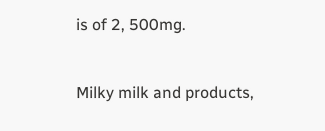is of 2, 500mg.


Milky milk and products,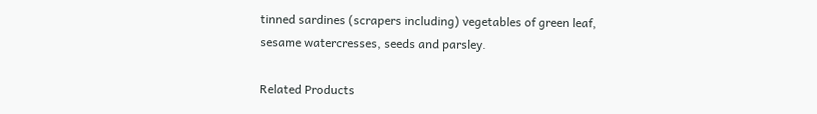tinned sardines (scrapers including) vegetables of green leaf, sesame watercresses, seeds and parsley.

Related Products